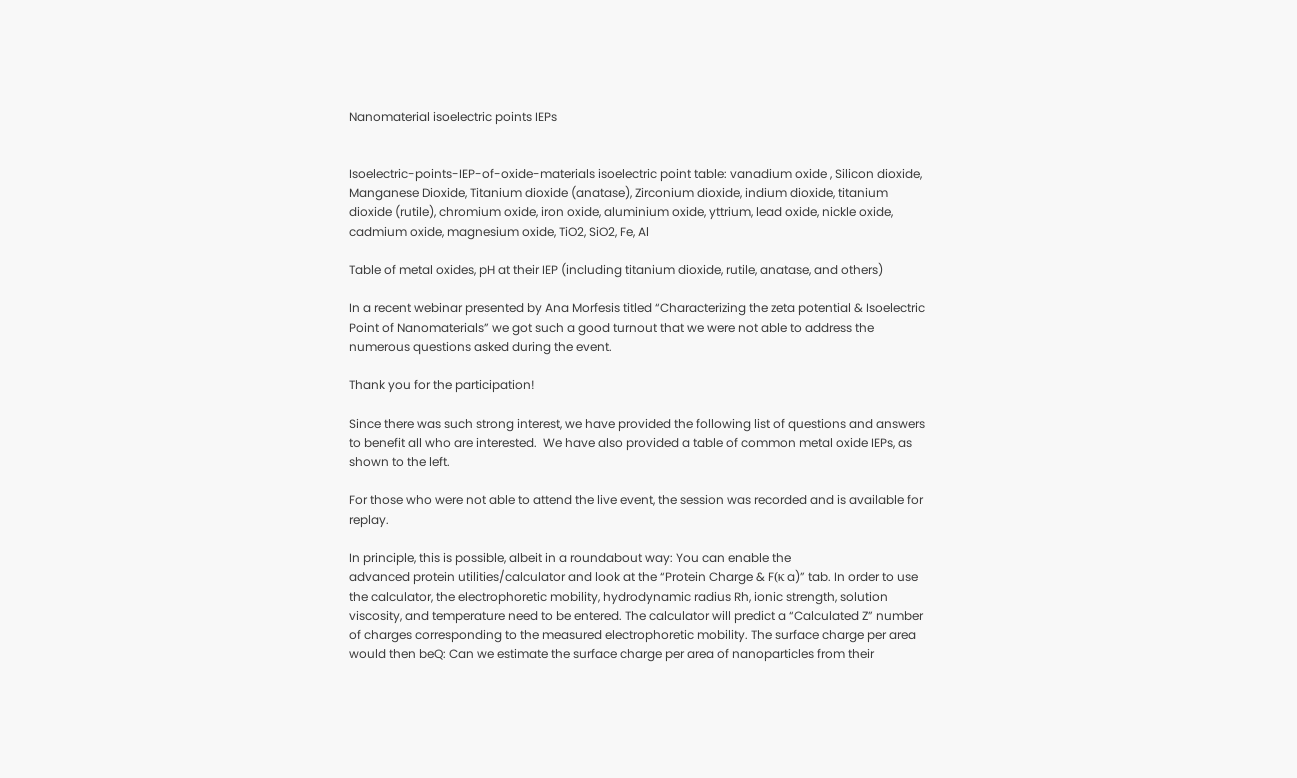Nanomaterial isoelectric points IEPs


Isoelectric-points-IEP-of-oxide-materials isoelectric point table: vanadium oxide , Silicon dioxide, Manganese Dioxide, Titanium dioxide (anatase), Zirconium dioxide, indium dioxide, titanium dioxide (rutile), chromium oxide, iron oxide, aluminium oxide, yttrium, lead oxide, nickle oxide, cadmium oxide, magnesium oxide, TiO2, SiO2, Fe, Al

Table of metal oxides, pH at their IEP (including titanium dioxide, rutile, anatase, and others)

In a recent webinar presented by Ana Morfesis titled “Characterizing the zeta potential & Isoelectric Point of Nanomaterials” we got such a good turnout that we were not able to address the numerous questions asked during the event.

Thank you for the participation!

Since there was such strong interest, we have provided the following list of questions and answers to benefit all who are interested.  We have also provided a table of common metal oxide IEPs, as shown to the left.

For those who were not able to attend the live event, the session was recorded and is available for replay.

In principle, this is possible, albeit in a roundabout way: You can enable the
advanced protein utilities/calculator and look at the “Protein Charge & F(κ a)” tab. In order to use the calculator, the electrophoretic mobility, hydrodynamic radius Rh, ionic strength, solution viscosity, and temperature need to be entered. The calculator will predict a “Calculated Z” number of charges corresponding to the measured electrophoretic mobility. The surface charge per area would then beQ: Can we estimate the surface charge per area of nanoparticles from their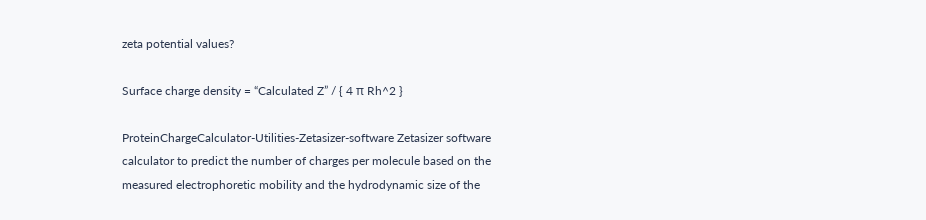zeta potential values?

Surface charge density = “Calculated Z” / { 4 π Rh^2 }

ProteinChargeCalculator-Utilities-Zetasizer-software Zetasizer software calculator to predict the number of charges per molecule based on the measured electrophoretic mobility and the hydrodynamic size of the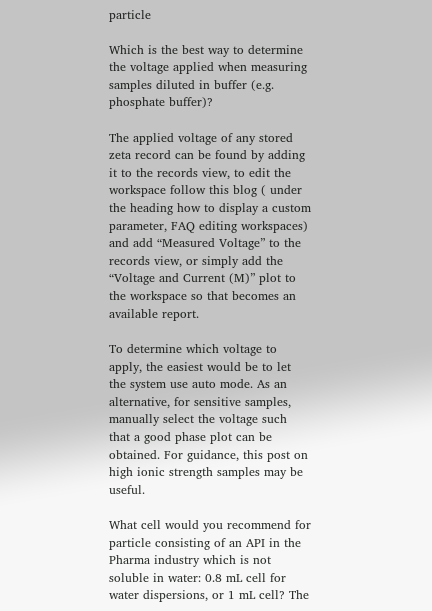particle

Which is the best way to determine the voltage applied when measuring samples diluted in buffer (e.g. phosphate buffer)?

The applied voltage of any stored zeta record can be found by adding it to the records view, to edit the workspace follow this blog ( under the heading how to display a custom parameter, FAQ editing workspaces)  and add “Measured Voltage” to the records view, or simply add the “Voltage and Current (M)” plot to the workspace so that becomes an available report.

To determine which voltage to apply, the easiest would be to let the system use auto mode. As an alternative, for sensitive samples, manually select the voltage such that a good phase plot can be obtained. For guidance, this post on high ionic strength samples may be useful.

What cell would you recommend for particle consisting of an API in the Pharma industry which is not soluble in water: 0.8 mL cell for water dispersions, or 1 mL cell? The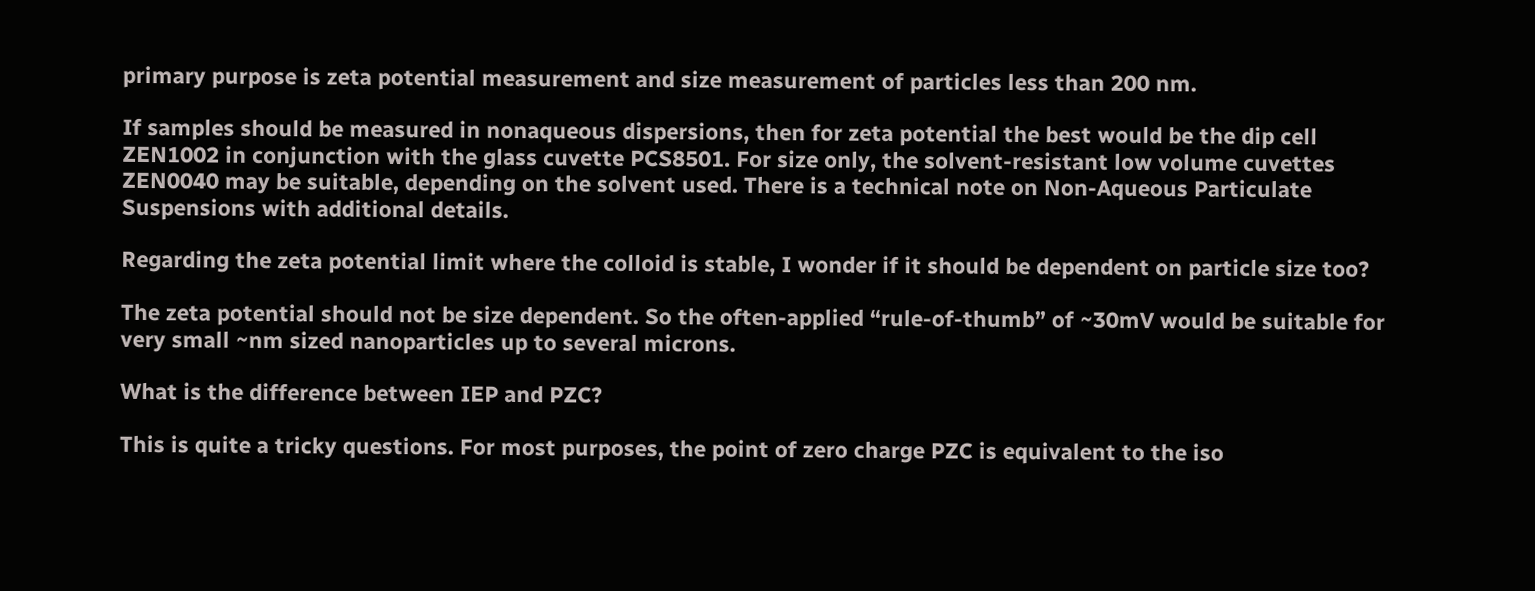primary purpose is zeta potential measurement and size measurement of particles less than 200 nm.

If samples should be measured in nonaqueous dispersions, then for zeta potential the best would be the dip cell ZEN1002 in conjunction with the glass cuvette PCS8501. For size only, the solvent-resistant low volume cuvettes ZEN0040 may be suitable, depending on the solvent used. There is a technical note on Non-Aqueous Particulate Suspensions with additional details.

Regarding the zeta potential limit where the colloid is stable, I wonder if it should be dependent on particle size too?

The zeta potential should not be size dependent. So the often-applied “rule-of-thumb” of ~30mV would be suitable for very small ~nm sized nanoparticles up to several microns.

What is the difference between IEP and PZC?

This is quite a tricky questions. For most purposes, the point of zero charge PZC is equivalent to the iso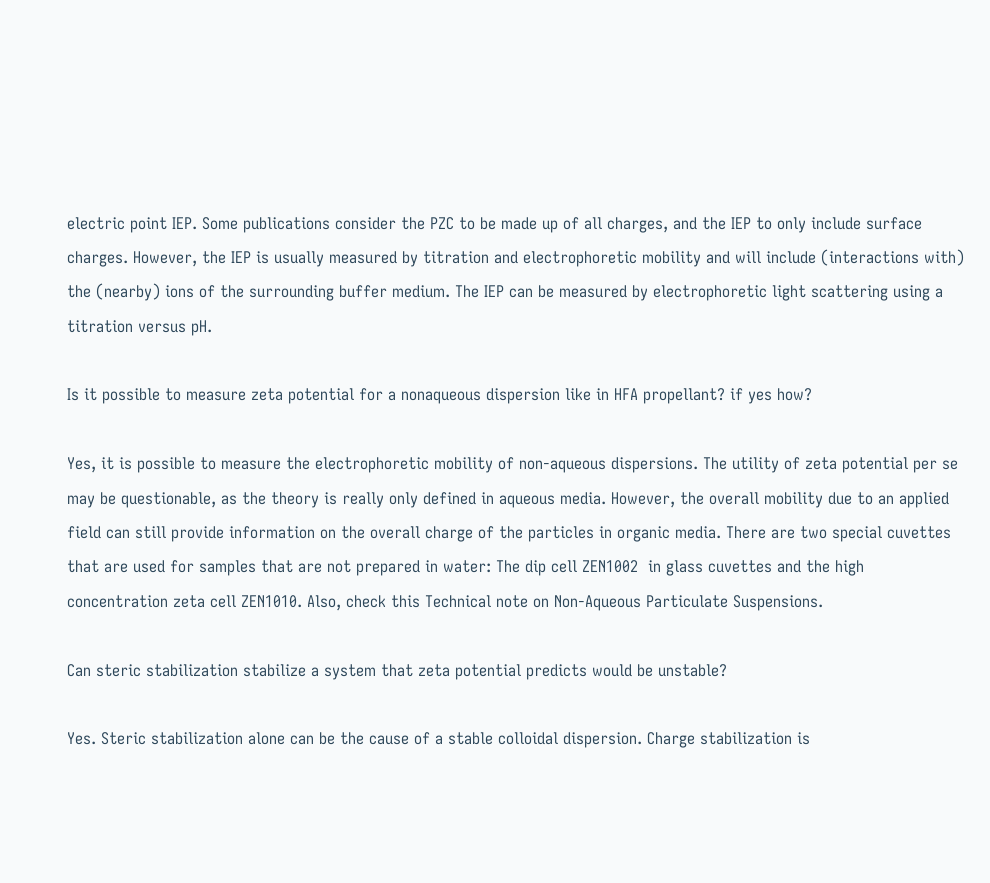electric point IEP. Some publications consider the PZC to be made up of all charges, and the IEP to only include surface charges. However, the IEP is usually measured by titration and electrophoretic mobility and will include (interactions with) the (nearby) ions of the surrounding buffer medium. The IEP can be measured by electrophoretic light scattering using a titration versus pH.

Is it possible to measure zeta potential for a nonaqueous dispersion like in HFA propellant? if yes how?

Yes, it is possible to measure the electrophoretic mobility of non-aqueous dispersions. The utility of zeta potential per se may be questionable, as the theory is really only defined in aqueous media. However, the overall mobility due to an applied field can still provide information on the overall charge of the particles in organic media. There are two special cuvettes that are used for samples that are not prepared in water: The dip cell ZEN1002  in glass cuvettes and the high concentration zeta cell ZEN1010. Also, check this Technical note on Non-Aqueous Particulate Suspensions.

Can steric stabilization stabilize a system that zeta potential predicts would be unstable?

Yes. Steric stabilization alone can be the cause of a stable colloidal dispersion. Charge stabilization is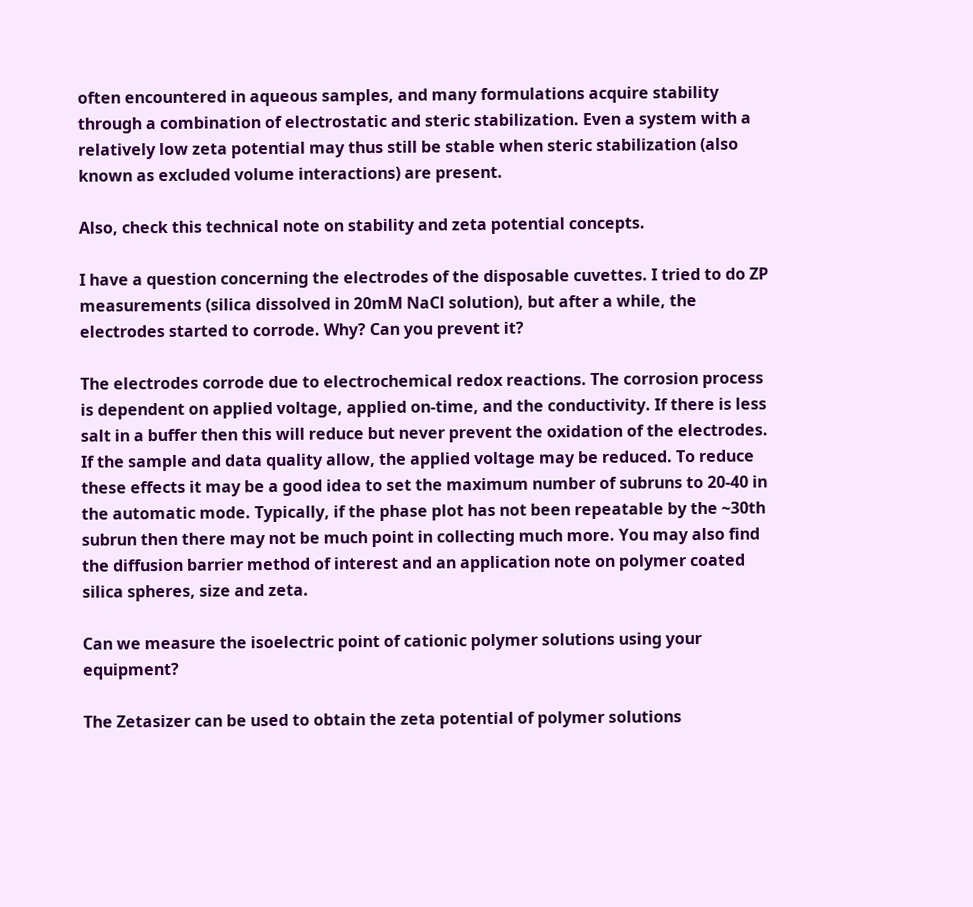often encountered in aqueous samples, and many formulations acquire stability through a combination of electrostatic and steric stabilization. Even a system with a relatively low zeta potential may thus still be stable when steric stabilization (also known as excluded volume interactions) are present.

Also, check this technical note on stability and zeta potential concepts.

I have a question concerning the electrodes of the disposable cuvettes. I tried to do ZP measurements (silica dissolved in 20mM NaCl solution), but after a while, the electrodes started to corrode. Why? Can you prevent it?

The electrodes corrode due to electrochemical redox reactions. The corrosion process is dependent on applied voltage, applied on-time, and the conductivity. If there is less salt in a buffer then this will reduce but never prevent the oxidation of the electrodes. If the sample and data quality allow, the applied voltage may be reduced. To reduce these effects it may be a good idea to set the maximum number of subruns to 20-40 in the automatic mode. Typically, if the phase plot has not been repeatable by the ~30th subrun then there may not be much point in collecting much more. You may also find the diffusion barrier method of interest and an application note on polymer coated silica spheres, size and zeta.

Can we measure the isoelectric point of cationic polymer solutions using your equipment?

The Zetasizer can be used to obtain the zeta potential of polymer solutions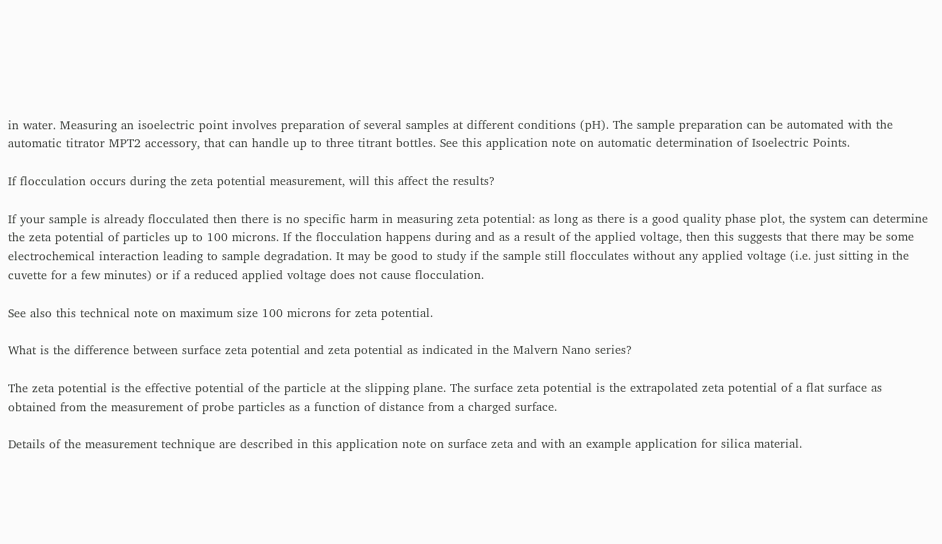in water. Measuring an isoelectric point involves preparation of several samples at different conditions (pH). The sample preparation can be automated with the automatic titrator MPT2 accessory, that can handle up to three titrant bottles. See this application note on automatic determination of Isoelectric Points.

If flocculation occurs during the zeta potential measurement, will this affect the results?

If your sample is already flocculated then there is no specific harm in measuring zeta potential: as long as there is a good quality phase plot, the system can determine the zeta potential of particles up to 100 microns. If the flocculation happens during and as a result of the applied voltage, then this suggests that there may be some electrochemical interaction leading to sample degradation. It may be good to study if the sample still flocculates without any applied voltage (i.e. just sitting in the cuvette for a few minutes) or if a reduced applied voltage does not cause flocculation.

See also this technical note on maximum size 100 microns for zeta potential.

What is the difference between surface zeta potential and zeta potential as indicated in the Malvern Nano series?

The zeta potential is the effective potential of the particle at the slipping plane. The surface zeta potential is the extrapolated zeta potential of a flat surface as obtained from the measurement of probe particles as a function of distance from a charged surface.

Details of the measurement technique are described in this application note on surface zeta and with an example application for silica material.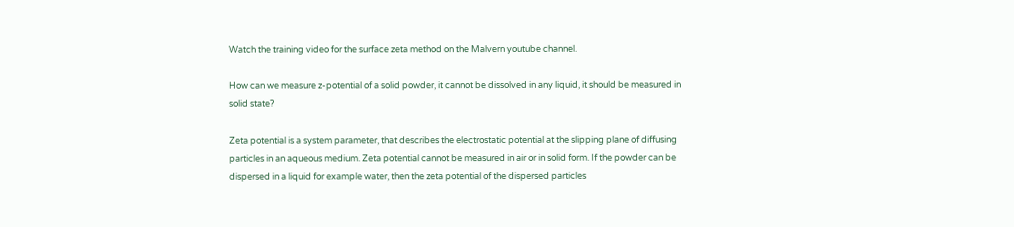Watch the training video for the surface zeta method on the Malvern youtube channel.

How can we measure z-potential of a solid powder, it cannot be dissolved in any liquid, it should be measured in solid state?

Zeta potential is a system parameter, that describes the electrostatic potential at the slipping plane of diffusing particles in an aqueous medium. Zeta potential cannot be measured in air or in solid form. If the powder can be dispersed in a liquid for example water, then the zeta potential of the dispersed particles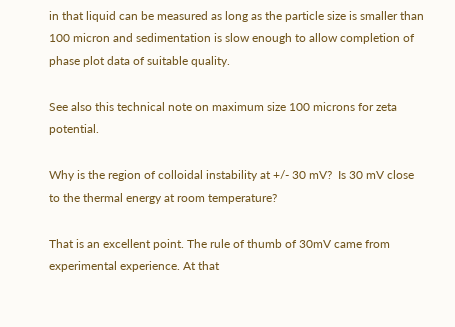in that liquid can be measured as long as the particle size is smaller than 100 micron and sedimentation is slow enough to allow completion of phase plot data of suitable quality.

See also this technical note on maximum size 100 microns for zeta potential.

Why is the region of colloidal instability at +/- 30 mV?  Is 30 mV close to the thermal energy at room temperature?

That is an excellent point. The rule of thumb of 30mV came from experimental experience. At that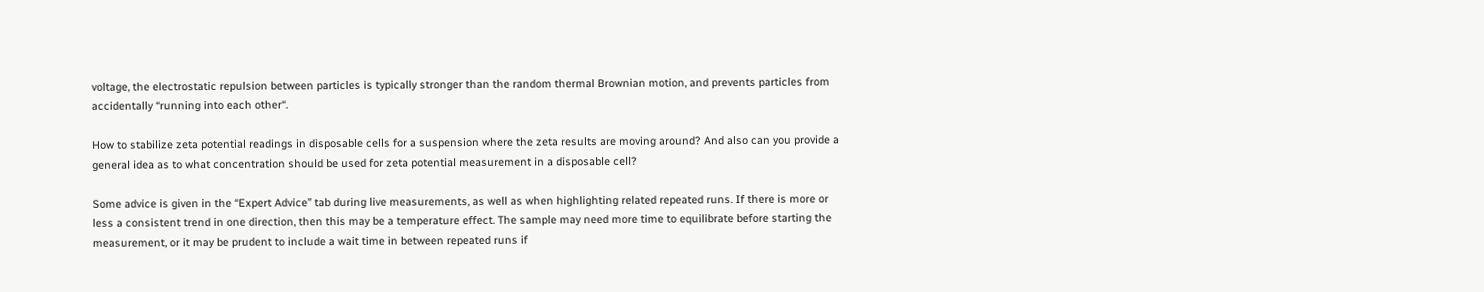voltage, the electrostatic repulsion between particles is typically stronger than the random thermal Brownian motion, and prevents particles from accidentally “running into each other“.

How to stabilize zeta potential readings in disposable cells for a suspension where the zeta results are moving around? And also can you provide a general idea as to what concentration should be used for zeta potential measurement in a disposable cell?

Some advice is given in the “Expert Advice” tab during live measurements, as well as when highlighting related repeated runs. If there is more or less a consistent trend in one direction, then this may be a temperature effect. The sample may need more time to equilibrate before starting the measurement, or it may be prudent to include a wait time in between repeated runs if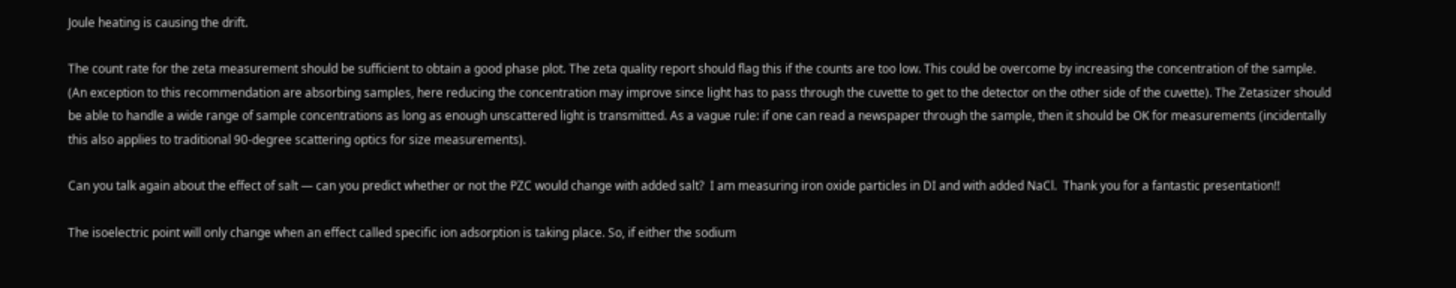Joule heating is causing the drift.

The count rate for the zeta measurement should be sufficient to obtain a good phase plot. The zeta quality report should flag this if the counts are too low. This could be overcome by increasing the concentration of the sample. (An exception to this recommendation are absorbing samples, here reducing the concentration may improve since light has to pass through the cuvette to get to the detector on the other side of the cuvette). The Zetasizer should be able to handle a wide range of sample concentrations as long as enough unscattered light is transmitted. As a vague rule: if one can read a newspaper through the sample, then it should be OK for measurements (incidentally this also applies to traditional 90-degree scattering optics for size measurements).

Can you talk again about the effect of salt — can you predict whether or not the PZC would change with added salt?  I am measuring iron oxide particles in DI and with added NaCl.  Thank you for a fantastic presentation!!

The isoelectric point will only change when an effect called specific ion adsorption is taking place. So, if either the sodium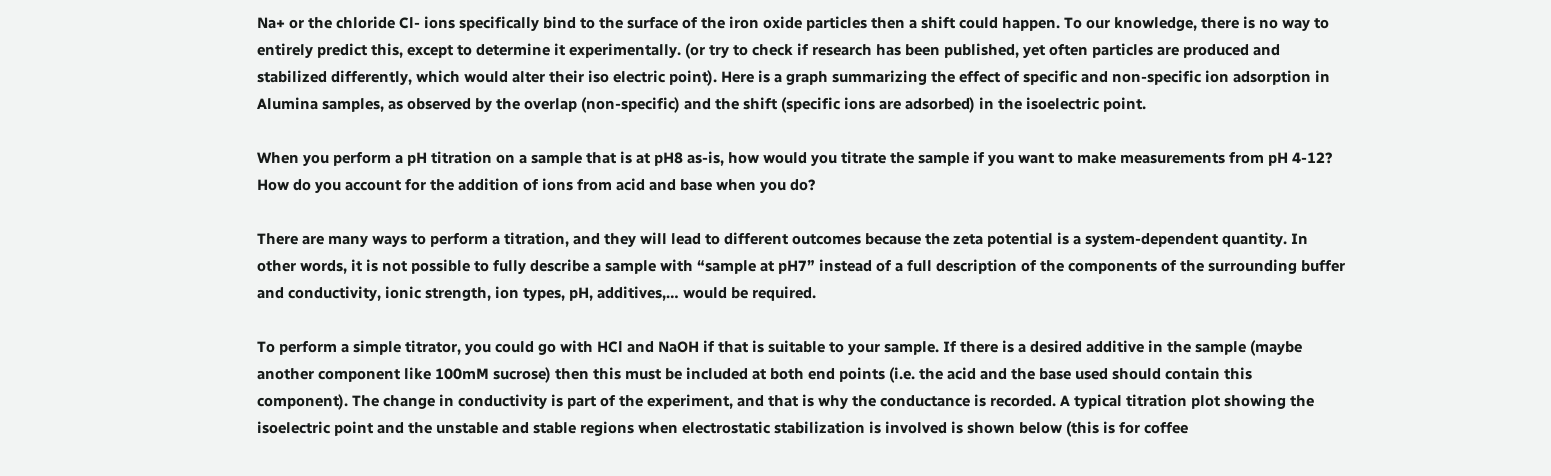Na+ or the chloride Cl- ions specifically bind to the surface of the iron oxide particles then a shift could happen. To our knowledge, there is no way to entirely predict this, except to determine it experimentally. (or try to check if research has been published, yet often particles are produced and stabilized differently, which would alter their iso electric point). Here is a graph summarizing the effect of specific and non-specific ion adsorption in Alumina samples, as observed by the overlap (non-specific) and the shift (specific ions are adsorbed) in the isoelectric point.

When you perform a pH titration on a sample that is at pH8 as-is, how would you titrate the sample if you want to make measurements from pH 4-12? How do you account for the addition of ions from acid and base when you do?

There are many ways to perform a titration, and they will lead to different outcomes because the zeta potential is a system-dependent quantity. In other words, it is not possible to fully describe a sample with “sample at pH7” instead of a full description of the components of the surrounding buffer and conductivity, ionic strength, ion types, pH, additives,… would be required.

To perform a simple titrator, you could go with HCl and NaOH if that is suitable to your sample. If there is a desired additive in the sample (maybe another component like 100mM sucrose) then this must be included at both end points (i.e. the acid and the base used should contain this component). The change in conductivity is part of the experiment, and that is why the conductance is recorded. A typical titration plot showing the isoelectric point and the unstable and stable regions when electrostatic stabilization is involved is shown below (this is for coffee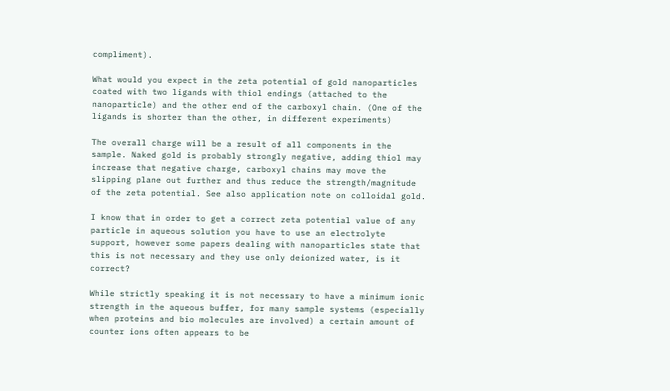compliment).

What would you expect in the zeta potential of gold nanoparticles coated with two ligands with thiol endings (attached to the nanoparticle) and the other end of the carboxyl chain. (One of the ligands is shorter than the other, in different experiments)

The overall charge will be a result of all components in the sample. Naked gold is probably strongly negative, adding thiol may increase that negative charge, carboxyl chains may move the slipping plane out further and thus reduce the strength/magnitude of the zeta potential. See also application note on colloidal gold.

I know that in order to get a correct zeta potential value of any particle in aqueous solution you have to use an electrolyte support, however some papers dealing with nanoparticles state that this is not necessary and they use only deionized water, is it correct?

While strictly speaking it is not necessary to have a minimum ionic strength in the aqueous buffer, for many sample systems (especially when proteins and bio molecules are involved) a certain amount of counter ions often appears to be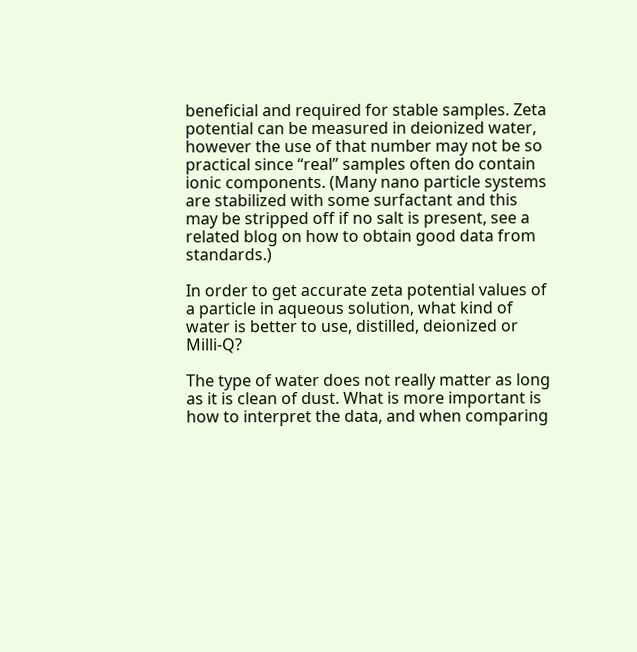beneficial and required for stable samples. Zeta potential can be measured in deionized water, however the use of that number may not be so practical since “real” samples often do contain ionic components. (Many nano particle systems are stabilized with some surfactant and this may be stripped off if no salt is present, see a related blog on how to obtain good data from standards.)

In order to get accurate zeta potential values of a particle in aqueous solution, what kind of water is better to use, distilled, deionized or Milli-Q?

The type of water does not really matter as long as it is clean of dust. What is more important is how to interpret the data, and when comparing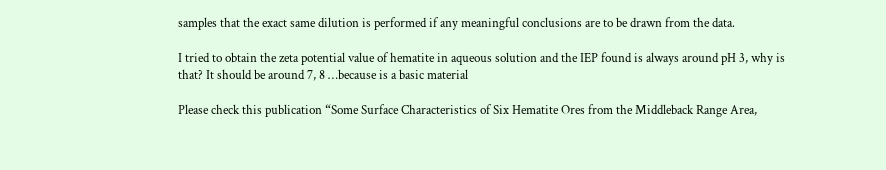samples that the exact same dilution is performed if any meaningful conclusions are to be drawn from the data.

I tried to obtain the zeta potential value of hematite in aqueous solution and the IEP found is always around pH 3, why is that? It should be around 7, 8 …because is a basic material

Please check this publication “Some Surface Characteristics of Six Hematite Ores from the Middleback Range Area,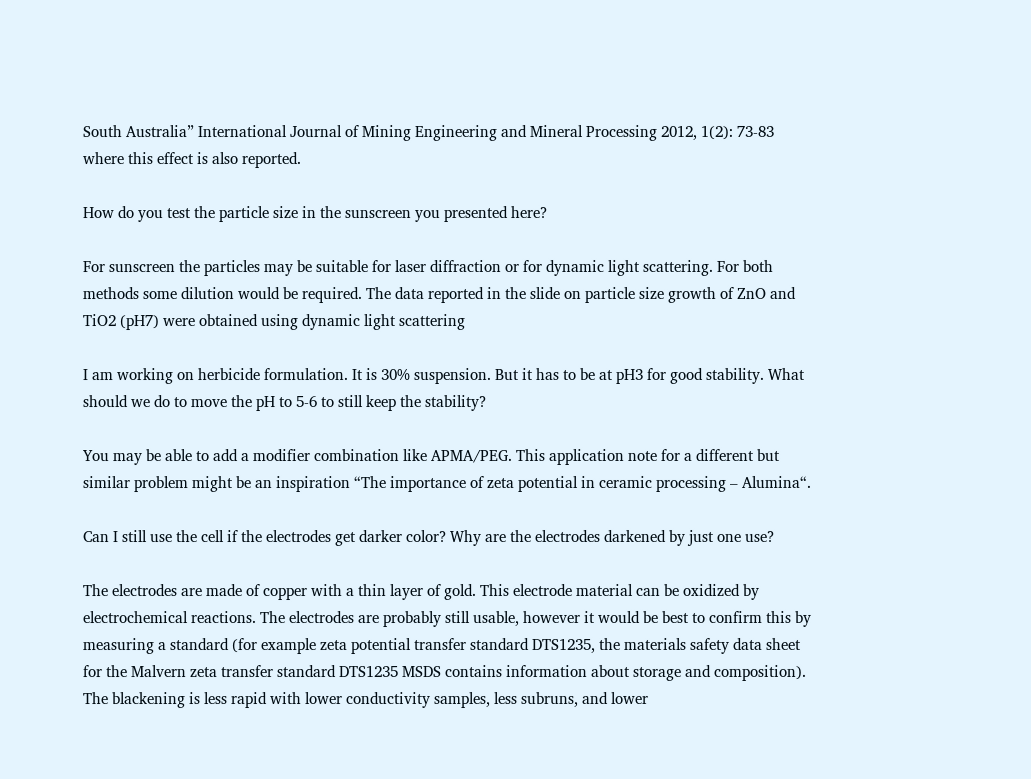South Australia” International Journal of Mining Engineering and Mineral Processing 2012, 1(2): 73-83 where this effect is also reported.

How do you test the particle size in the sunscreen you presented here?

For sunscreen the particles may be suitable for laser diffraction or for dynamic light scattering. For both methods some dilution would be required. The data reported in the slide on particle size growth of ZnO and TiO2 (pH7) were obtained using dynamic light scattering

I am working on herbicide formulation. It is 30% suspension. But it has to be at pH3 for good stability. What should we do to move the pH to 5-6 to still keep the stability?

You may be able to add a modifier combination like APMA/PEG. This application note for a different but similar problem might be an inspiration “The importance of zeta potential in ceramic processing – Alumina“.

Can I still use the cell if the electrodes get darker color? Why are the electrodes darkened by just one use?

The electrodes are made of copper with a thin layer of gold. This electrode material can be oxidized by electrochemical reactions. The electrodes are probably still usable, however it would be best to confirm this by measuring a standard (for example zeta potential transfer standard DTS1235, the materials safety data sheet for the Malvern zeta transfer standard DTS1235 MSDS contains information about storage and composition). The blackening is less rapid with lower conductivity samples, less subruns, and lower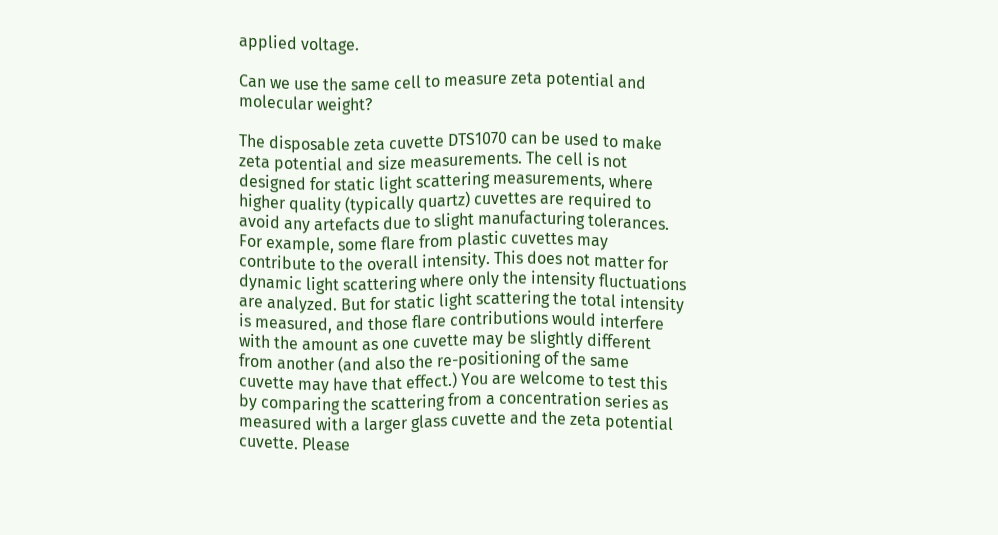applied voltage.

Can we use the same cell to measure zeta potential and molecular weight?

The disposable zeta cuvette DTS1070 can be used to make zeta potential and size measurements. The cell is not designed for static light scattering measurements, where higher quality (typically quartz) cuvettes are required to avoid any artefacts due to slight manufacturing tolerances. For example, some flare from plastic cuvettes may contribute to the overall intensity. This does not matter for dynamic light scattering where only the intensity fluctuations are analyzed. But for static light scattering the total intensity is measured, and those flare contributions would interfere with the amount as one cuvette may be slightly different from another (and also the re-positioning of the same cuvette may have that effect.) You are welcome to test this by comparing the scattering from a concentration series as measured with a larger glass cuvette and the zeta potential cuvette. Please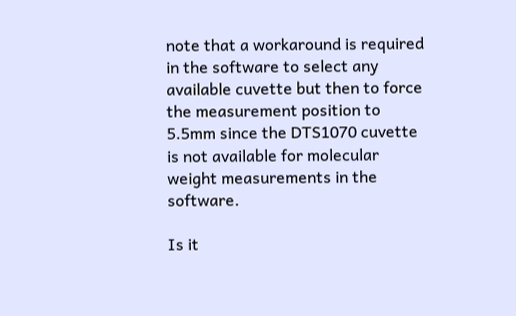note that a workaround is required in the software to select any available cuvette but then to force the measurement position to 5.5mm since the DTS1070 cuvette is not available for molecular weight measurements in the software.

Is it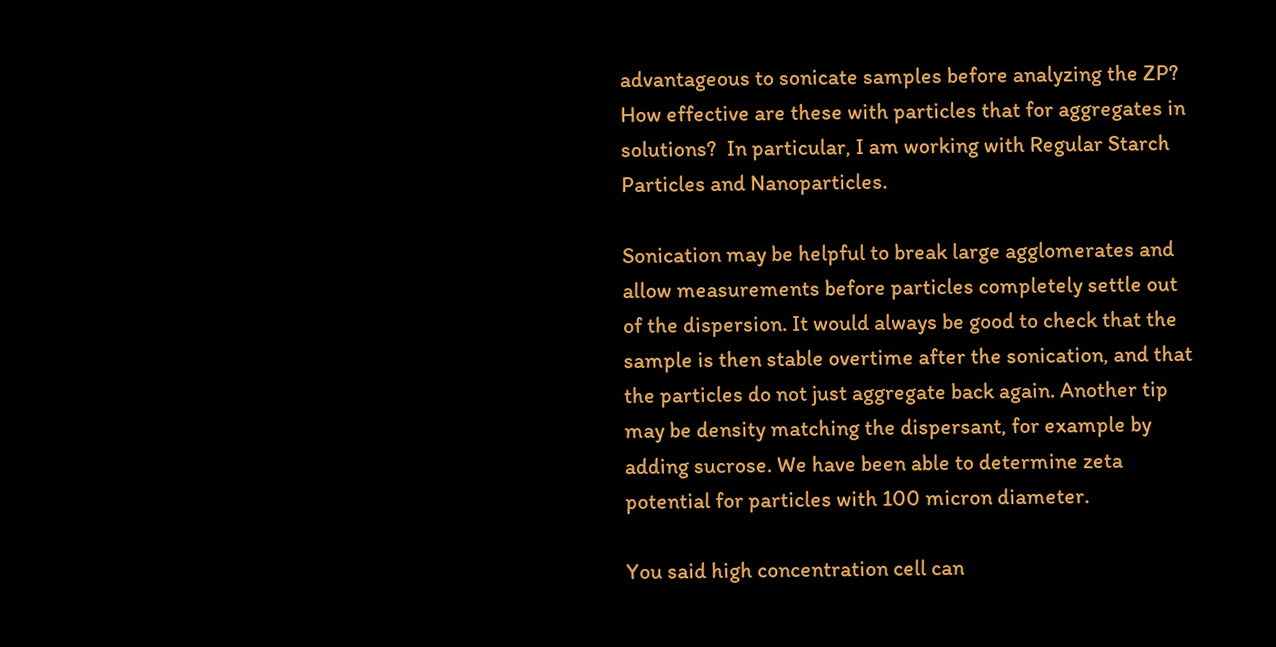advantageous to sonicate samples before analyzing the ZP? How effective are these with particles that for aggregates in solutions?  In particular, I am working with Regular Starch Particles and Nanoparticles.

Sonication may be helpful to break large agglomerates and allow measurements before particles completely settle out of the dispersion. It would always be good to check that the sample is then stable overtime after the sonication, and that the particles do not just aggregate back again. Another tip may be density matching the dispersant, for example by adding sucrose. We have been able to determine zeta potential for particles with 100 micron diameter.

You said high concentration cell can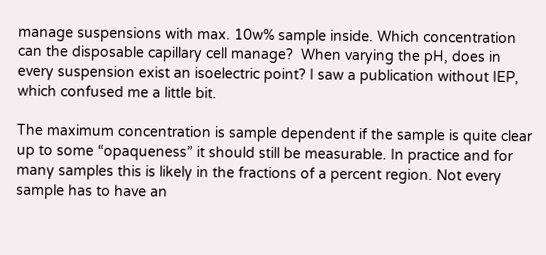manage suspensions with max. 10w% sample inside. Which concentration can the disposable capillary cell manage?  When varying the pH, does in every suspension exist an isoelectric point? I saw a publication without IEP, which confused me a little bit.

The maximum concentration is sample dependent if the sample is quite clear up to some “opaqueness” it should still be measurable. In practice and for many samples this is likely in the fractions of a percent region. Not every sample has to have an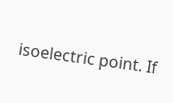isoelectric point. If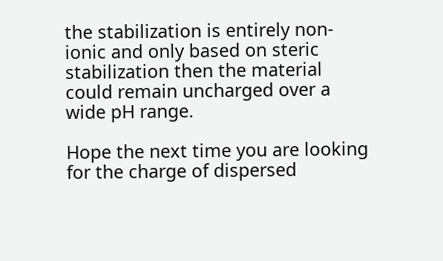the stabilization is entirely non-ionic and only based on steric stabilization then the material could remain uncharged over a wide pH range.

Hope the next time you are looking for the charge of dispersed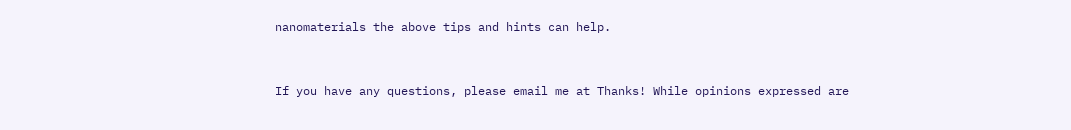nanomaterials the above tips and hints can help.


If you have any questions, please email me at Thanks! While opinions expressed are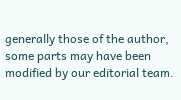generally those of the author, some parts may have been modified by our editorial team.